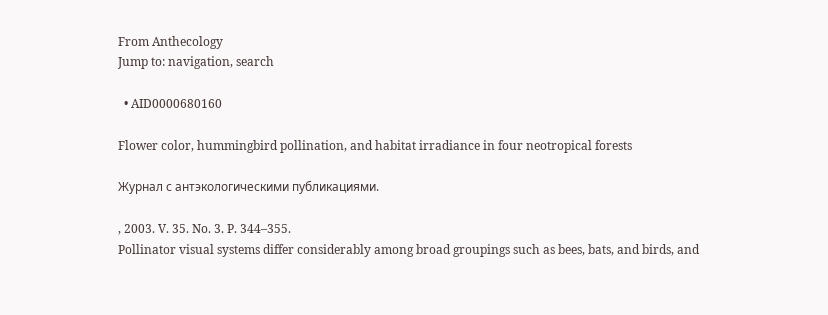From Anthecology
Jump to: navigation, search

  • AID0000680160

Flower color, hummingbird pollination, and habitat irradiance in four neotropical forests

Журнал с антэкологическими публикациями.

, 2003. V. 35. No. 3. P. 344–355.
Pollinator visual systems differ considerably among broad groupings such as bees, bats, and birds, and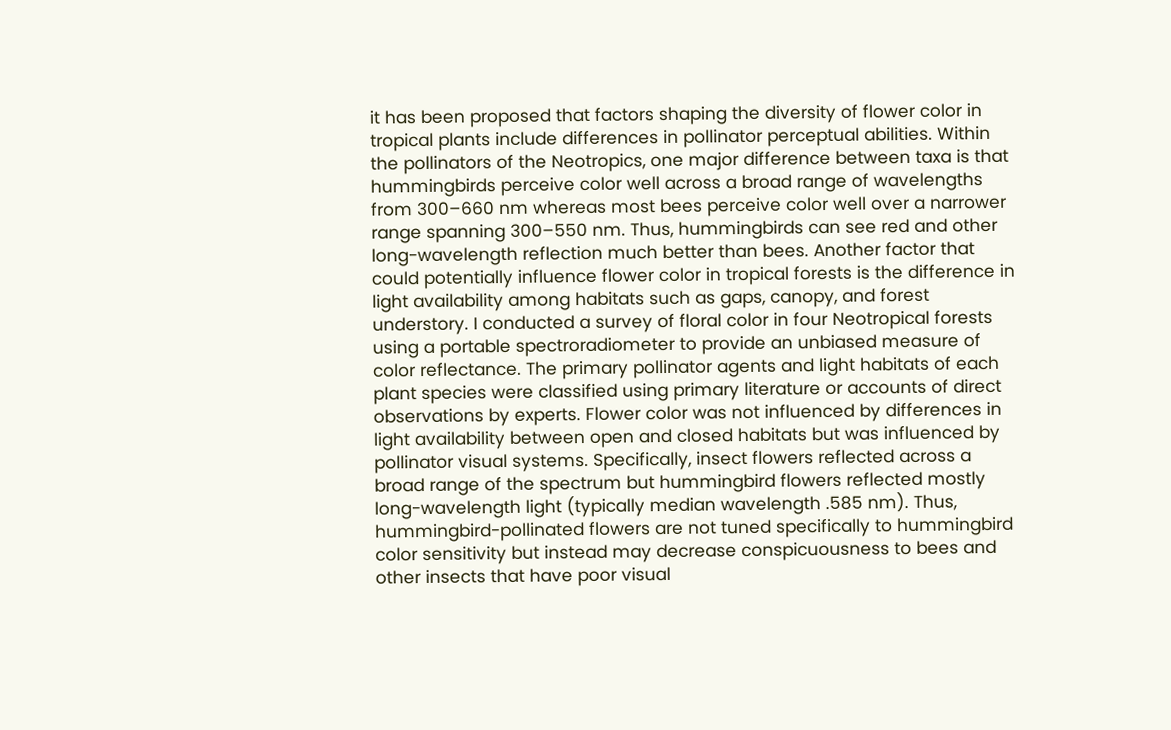it has been proposed that factors shaping the diversity of flower color in tropical plants include differences in pollinator perceptual abilities. Within the pollinators of the Neotropics, one major difference between taxa is that hummingbirds perceive color well across a broad range of wavelengths from 300–660 nm whereas most bees perceive color well over a narrower range spanning 300–550 nm. Thus, hummingbirds can see red and other long-wavelength reflection much better than bees. Another factor that could potentially influence flower color in tropical forests is the difference in light availability among habitats such as gaps, canopy, and forest understory. I conducted a survey of floral color in four Neotropical forests using a portable spectroradiometer to provide an unbiased measure of color reflectance. The primary pollinator agents and light habitats of each plant species were classified using primary literature or accounts of direct observations by experts. Flower color was not influenced by differences in light availability between open and closed habitats but was influenced by pollinator visual systems. Specifically, insect flowers reflected across a broad range of the spectrum but hummingbird flowers reflected mostly long-wavelength light (typically median wavelength .585 nm). Thus, hummingbird-pollinated flowers are not tuned specifically to hummingbird color sensitivity but instead may decrease conspicuousness to bees and other insects that have poor visual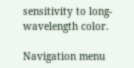sensitivity to long-wavelength color.

Navigation menu